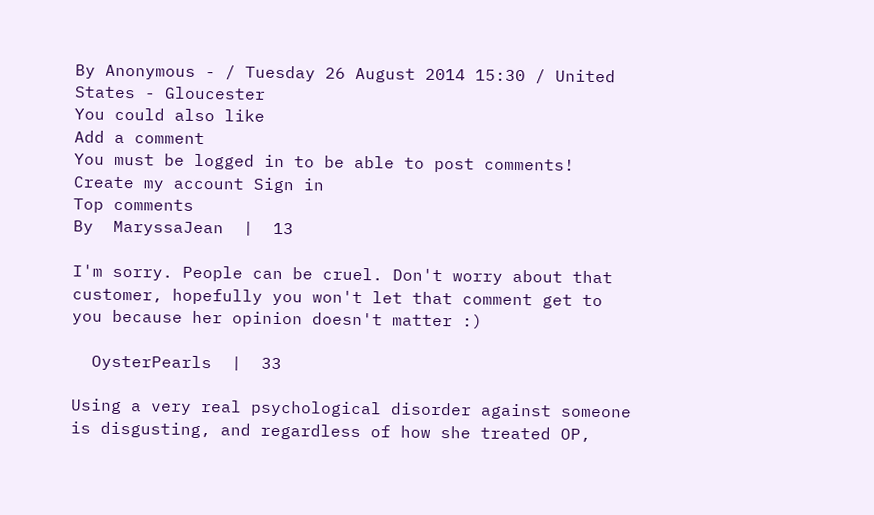By Anonymous - / Tuesday 26 August 2014 15:30 / United States - Gloucester
You could also like
Add a comment
You must be logged in to be able to post comments!
Create my account Sign in
Top comments
By  MaryssaJean  |  13

I'm sorry. People can be cruel. Don't worry about that customer, hopefully you won't let that comment get to you because her opinion doesn't matter :)

  OysterPearls  |  33

Using a very real psychological disorder against someone is disgusting, and regardless of how she treated OP,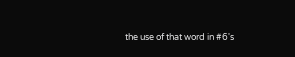the use of that word in #6's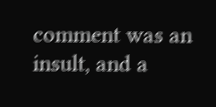comment was an insult, and a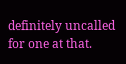definitely uncalled for one at that.